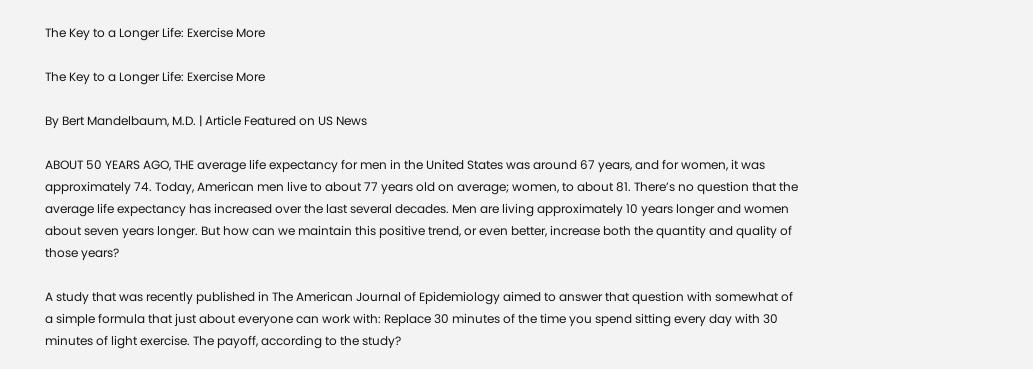The Key to a Longer Life: Exercise More

The Key to a Longer Life: Exercise More

By Bert Mandelbaum, M.D. | Article Featured on US News

ABOUT 50 YEARS AGO, THE average life expectancy for men in the United States was around 67 years, and for women, it was approximately 74. Today, American men live to about 77 years old on average; women, to about 81. There’s no question that the average life expectancy has increased over the last several decades. Men are living approximately 10 years longer and women about seven years longer. But how can we maintain this positive trend, or even better, increase both the quantity and quality of those years?

A study that was recently published in The American Journal of Epidemiology aimed to answer that question with somewhat of a simple formula that just about everyone can work with: Replace 30 minutes of the time you spend sitting every day with 30 minutes of light exercise. The payoff, according to the study?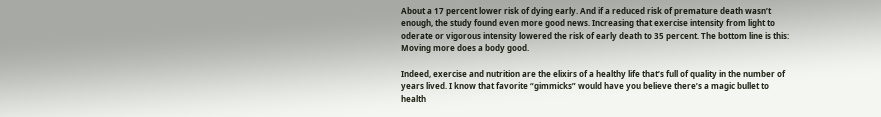About a 17 percent lower risk of dying early. And if a reduced risk of premature death wasn’t enough, the study found even more good news. Increasing that exercise intensity from light to oderate or vigorous intensity lowered the risk of early death to 35 percent. The bottom line is this: Moving more does a body good.

Indeed, exercise and nutrition are the elixirs of a healthy life that’s full of quality in the number of years lived. I know that favorite “gimmicks” would have you believe there’s a magic bullet to health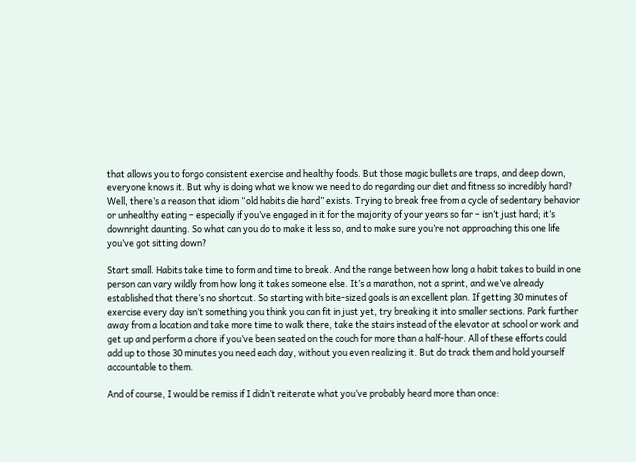that allows you to forgo consistent exercise and healthy foods. But those magic bullets are traps, and deep down, everyone knows it. But why is doing what we know we need to do regarding our diet and fitness so incredibly hard? Well, there’s a reason that idiom “old habits die hard” exists. Trying to break free from a cycle of sedentary behavior or unhealthy eating – especially if you’ve engaged in it for the majority of your years so far – isn’t just hard; it’s downright daunting. So what can you do to make it less so, and to make sure you’re not approaching this one life you’ve got sitting down?

Start small. Habits take time to form and time to break. And the range between how long a habit takes to build in one person can vary wildly from how long it takes someone else. It’s a marathon, not a sprint, and we’ve already established that there’s no shortcut. So starting with bite-sized goals is an excellent plan. If getting 30 minutes of exercise every day isn’t something you think you can fit in just yet, try breaking it into smaller sections. Park further away from a location and take more time to walk there, take the stairs instead of the elevator at school or work and get up and perform a chore if you’ve been seated on the couch for more than a half-hour. All of these efforts could add up to those 30 minutes you need each day, without you even realizing it. But do track them and hold yourself accountable to them.

And of course, I would be remiss if I didn’t reiterate what you’ve probably heard more than once: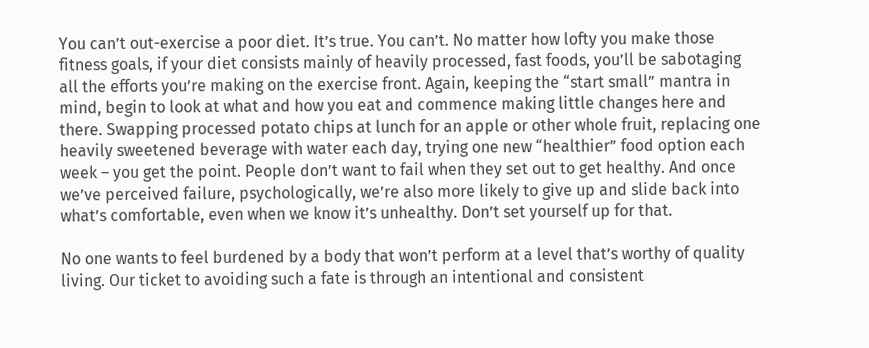You can’t out-exercise a poor diet. It’s true. You can’t. No matter how lofty you make those fitness goals, if your diet consists mainly of heavily processed, fast foods, you’ll be sabotaging all the efforts you’re making on the exercise front. Again, keeping the “start small” mantra in mind, begin to look at what and how you eat and commence making little changes here and there. Swapping processed potato chips at lunch for an apple or other whole fruit, replacing one heavily sweetened beverage with water each day, trying one new “healthier” food option each week – you get the point. People don’t want to fail when they set out to get healthy. And once we’ve perceived failure, psychologically, we’re also more likely to give up and slide back into what’s comfortable, even when we know it’s unhealthy. Don’t set yourself up for that.

No one wants to feel burdened by a body that won’t perform at a level that’s worthy of quality living. Our ticket to avoiding such a fate is through an intentional and consistent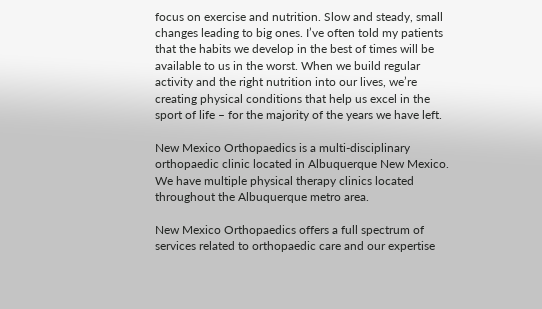focus on exercise and nutrition. Slow and steady, small changes leading to big ones. I’ve often told my patients that the habits we develop in the best of times will be available to us in the worst. When we build regular activity and the right nutrition into our lives, we’re creating physical conditions that help us excel in the sport of life – for the majority of the years we have left.

New Mexico Orthopaedics is a multi-disciplinary orthopaedic clinic located in Albuquerque New Mexico. We have multiple physical therapy clinics located throughout the Albuquerque metro area.

New Mexico Orthopaedics offers a full spectrum of services related to orthopaedic care and our expertise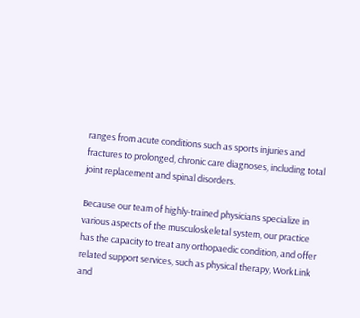ranges from acute conditions such as sports injuries and fractures to prolonged, chronic care diagnoses, including total joint replacement and spinal disorders.

Because our team of highly-trained physicians specialize in various aspects of the musculoskeletal system, our practice has the capacity to treat any orthopaedic condition, and offer related support services, such as physical therapy, WorkLink and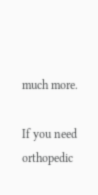much more.

If you need orthopedic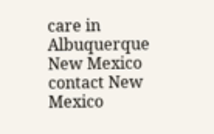care in Albuquerque New Mexico contact New Mexico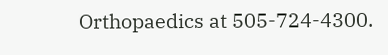Orthopaedics at 505-724-4300.